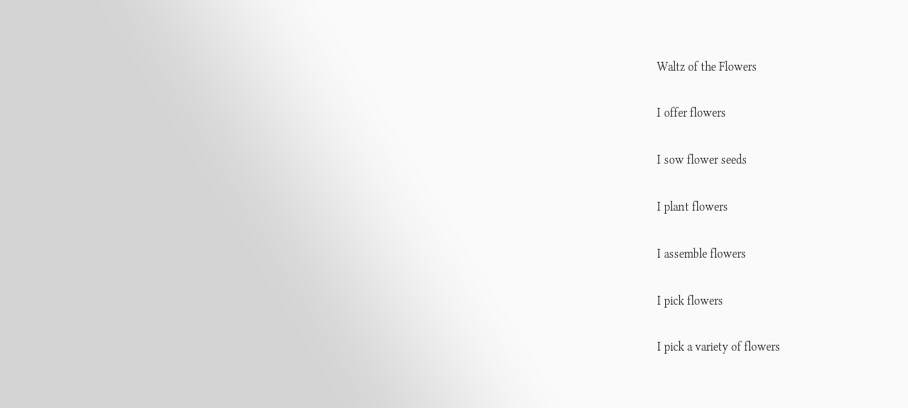Waltz of the Flowers

I offer flowers

I sow flower seeds

I plant flowers

I assemble flowers

I pick flowers

I pick a variety of flowers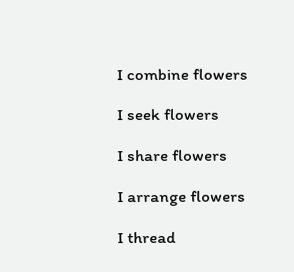I combine flowers

I seek flowers

I share flowers

I arrange flowers

I thread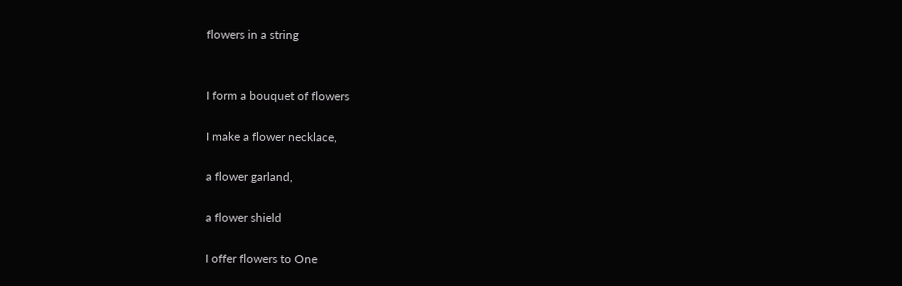flowers in a string


I form a bouquet of flowers

I make a flower necklace,

a flower garland,

a flower shield

I offer flowers to One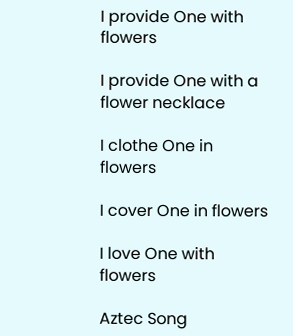I provide One with flowers

I provide One with a flower necklace

I clothe One in flowers

I cover One in flowers

I love One with flowers

Aztec Song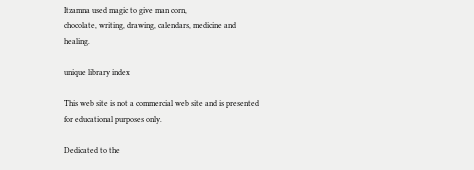Itzamna used magic to give man corn,
chocolate, writing, drawing, calendars, medicine and healing.

unique library index

This web site is not a commercial web site and is presented for educational purposes only.

Dedicated to the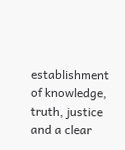establishment of knowledge, truth, justice and a clear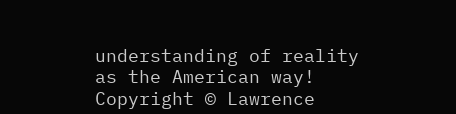understanding of reality as the American way!
Copyright © Lawrence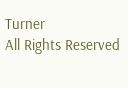Turner
All Rights Reserved